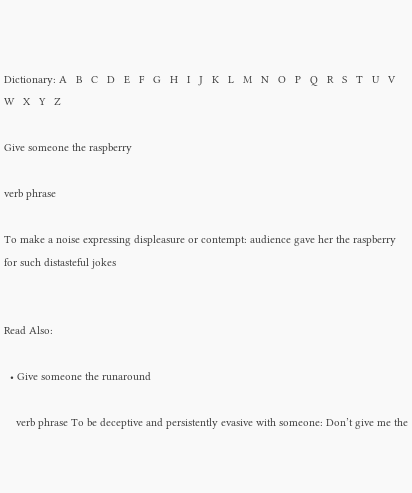Dictionary: A   B   C   D   E   F   G   H   I   J   K   L   M   N   O   P   Q   R   S   T   U   V   W   X   Y   Z

Give someone the raspberry

verb phrase

To make a noise expressing displeasure or contempt: audience gave her the raspberry for such distasteful jokes


Read Also:

  • Give someone the runaround

    verb phrase To be deceptive and persistently evasive with someone: Don’t give me the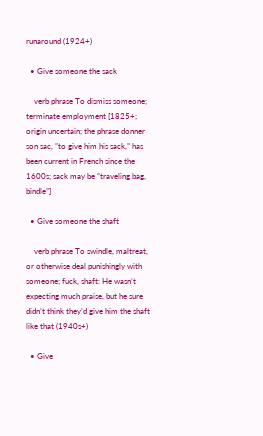runaround (1924+)

  • Give someone the sack

    verb phrase To dismiss someone; terminate employment [1825+; origin uncertain; the phrase donner son sac, ”to give him his sack,” has been current in French since the 1600s; sack may be ”traveling bag, bindle”]

  • Give someone the shaft

    verb phrase To swindle, maltreat, or otherwise deal punishingly with someone; fuck, shaft: He wasn’t expecting much praise, but he sure didn’t think they’d give him the shaft like that (1940s+)

  • Give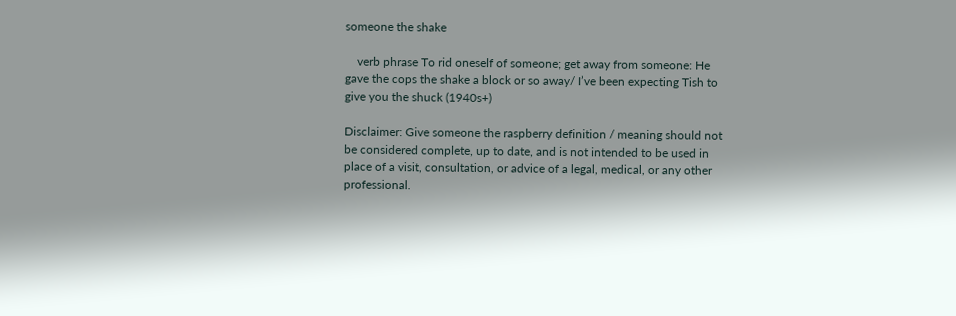someone the shake

    verb phrase To rid oneself of someone; get away from someone: He gave the cops the shake a block or so away/ I’ve been expecting Tish to give you the shuck (1940s+)

Disclaimer: Give someone the raspberry definition / meaning should not be considered complete, up to date, and is not intended to be used in place of a visit, consultation, or advice of a legal, medical, or any other professional.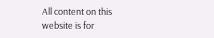All content on this website is for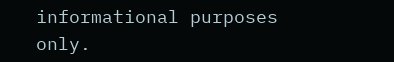informational purposes only.